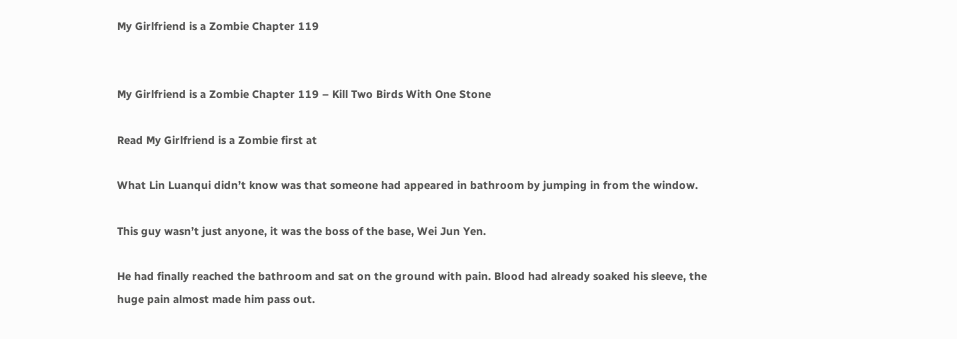My Girlfriend is a Zombie Chapter 119


My Girlfriend is a Zombie Chapter 119 – Kill Two Birds With One Stone

Read My Girlfriend is a Zombie first at

What Lin Luanqui didn’t know was that someone had appeared in bathroom by jumping in from the window.

This guy wasn’t just anyone, it was the boss of the base, Wei Jun Yen.

He had finally reached the bathroom and sat on the ground with pain. Blood had already soaked his sleeve, the huge pain almost made him pass out.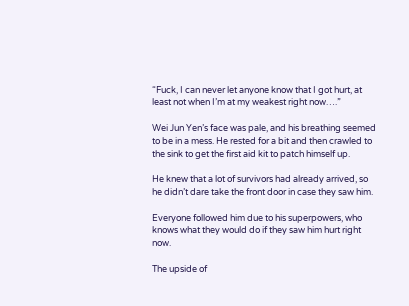“Fuck, I can never let anyone know that I got hurt, at least not when I’m at my weakest right now….”

Wei Jun Yen’s face was pale, and his breathing seemed to be in a mess. He rested for a bit and then crawled to the sink to get the first aid kit to patch himself up.

He knew that a lot of survivors had already arrived, so he didn’t dare take the front door in case they saw him.

Everyone followed him due to his superpowers, who knows what they would do if they saw him hurt right now.

The upside of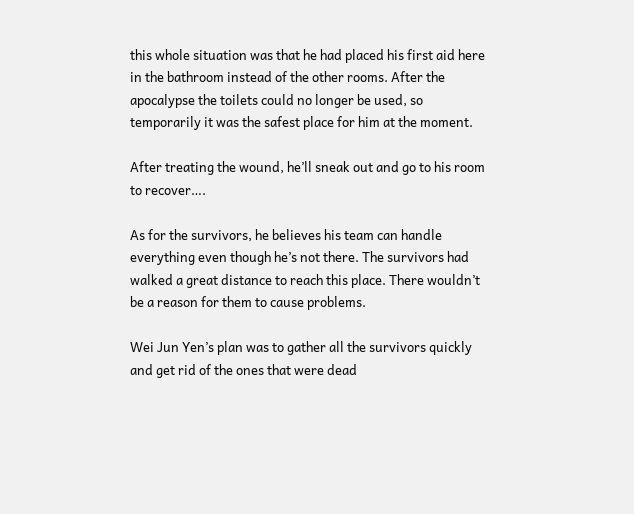this whole situation was that he had placed his first aid here in the bathroom instead of the other rooms. After the apocalypse the toilets could no longer be used, so temporarily it was the safest place for him at the moment.

After treating the wound, he’ll sneak out and go to his room to recover….

As for the survivors, he believes his team can handle everything even though he’s not there. The survivors had walked a great distance to reach this place. There wouldn’t be a reason for them to cause problems.

Wei Jun Yen’s plan was to gather all the survivors quickly and get rid of the ones that were dead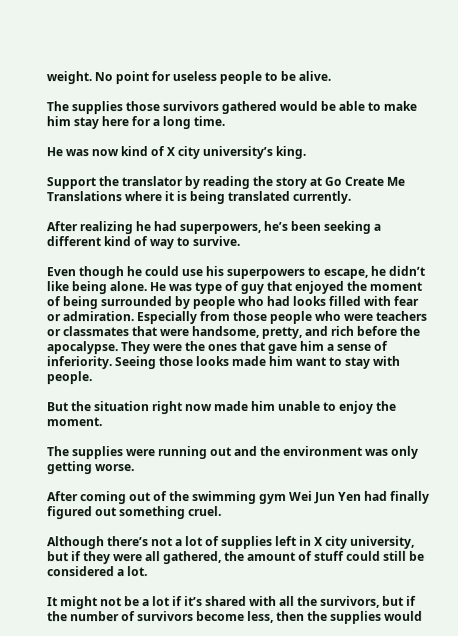weight. No point for useless people to be alive.

The supplies those survivors gathered would be able to make him stay here for a long time.

He was now kind of X city university’s king.

Support the translator by reading the story at Go Create Me Translations where it is being translated currently.

After realizing he had superpowers, he’s been seeking a different kind of way to survive.

Even though he could use his superpowers to escape, he didn’t like being alone. He was type of guy that enjoyed the moment of being surrounded by people who had looks filled with fear or admiration. Especially from those people who were teachers or classmates that were handsome, pretty, and rich before the apocalypse. They were the ones that gave him a sense of inferiority. Seeing those looks made him want to stay with people.

But the situation right now made him unable to enjoy the moment.

The supplies were running out and the environment was only getting worse.

After coming out of the swimming gym Wei Jun Yen had finally figured out something cruel.

Although there’s not a lot of supplies left in X city university, but if they were all gathered, the amount of stuff could still be considered a lot.

It might not be a lot if it’s shared with all the survivors, but if the number of survivors become less, then the supplies would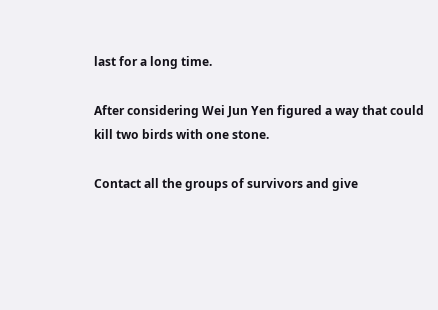last for a long time.

After considering Wei Jun Yen figured a way that could kill two birds with one stone.

Contact all the groups of survivors and give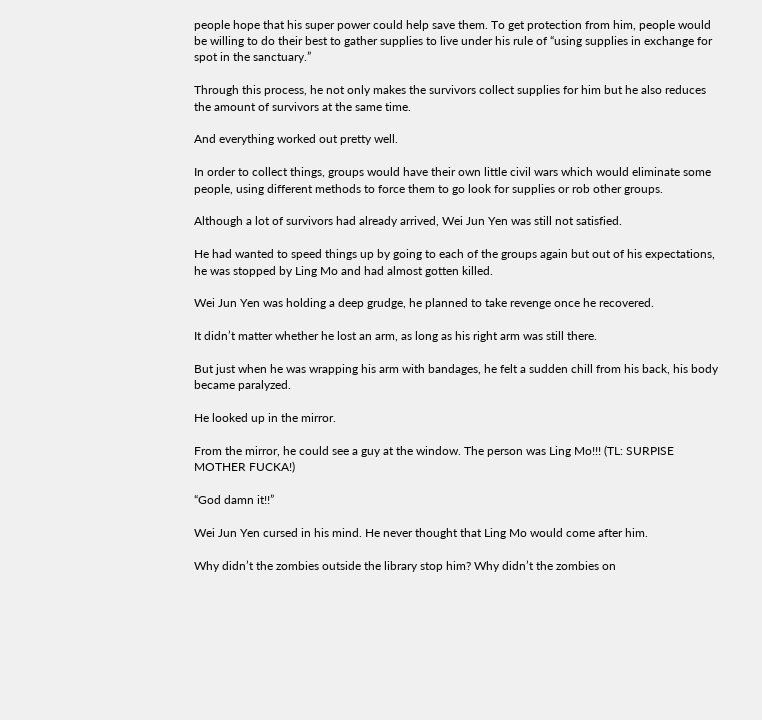people hope that his super power could help save them. To get protection from him, people would be willing to do their best to gather supplies to live under his rule of “using supplies in exchange for spot in the sanctuary.”

Through this process, he not only makes the survivors collect supplies for him but he also reduces the amount of survivors at the same time.

And everything worked out pretty well.

In order to collect things, groups would have their own little civil wars which would eliminate some people, using different methods to force them to go look for supplies or rob other groups.

Although a lot of survivors had already arrived, Wei Jun Yen was still not satisfied.

He had wanted to speed things up by going to each of the groups again but out of his expectations, he was stopped by Ling Mo and had almost gotten killed.

Wei Jun Yen was holding a deep grudge, he planned to take revenge once he recovered.

It didn’t matter whether he lost an arm, as long as his right arm was still there.

But just when he was wrapping his arm with bandages, he felt a sudden chill from his back, his body became paralyzed.

He looked up in the mirror.

From the mirror, he could see a guy at the window. The person was Ling Mo!!! (TL: SURPISE MOTHER FUCKA!)

“God damn it!!”

Wei Jun Yen cursed in his mind. He never thought that Ling Mo would come after him.

Why didn’t the zombies outside the library stop him? Why didn’t the zombies on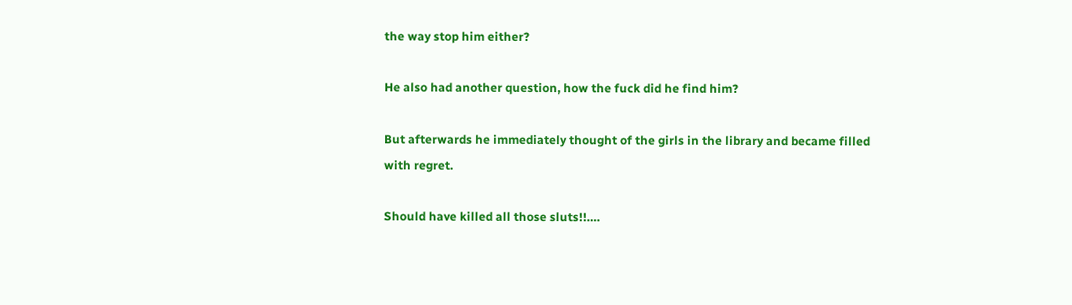the way stop him either?

He also had another question, how the fuck did he find him?

But afterwards he immediately thought of the girls in the library and became filled with regret.

Should have killed all those sluts!!….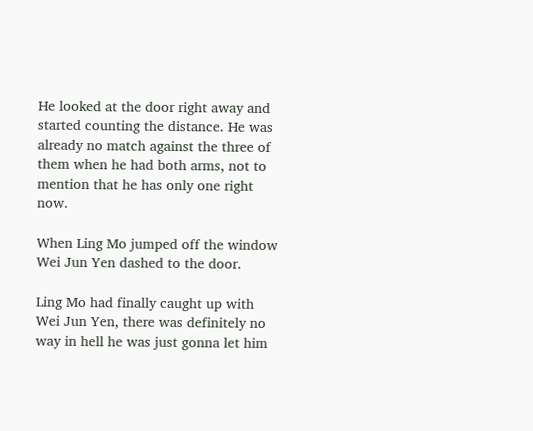He looked at the door right away and started counting the distance. He was already no match against the three of them when he had both arms, not to mention that he has only one right now.

When Ling Mo jumped off the window Wei Jun Yen dashed to the door.

Ling Mo had finally caught up with Wei Jun Yen, there was definitely no way in hell he was just gonna let him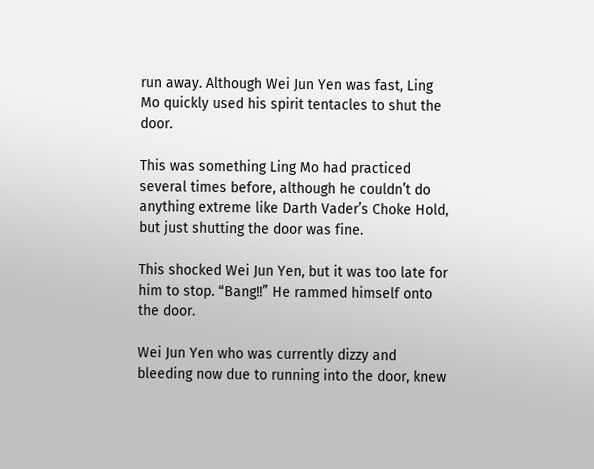run away. Although Wei Jun Yen was fast, Ling Mo quickly used his spirit tentacles to shut the door.

This was something Ling Mo had practiced several times before, although he couldn’t do anything extreme like Darth Vader’s Choke Hold, but just shutting the door was fine.

This shocked Wei Jun Yen, but it was too late for him to stop. “Bang!!” He rammed himself onto the door.

Wei Jun Yen who was currently dizzy and bleeding now due to running into the door, knew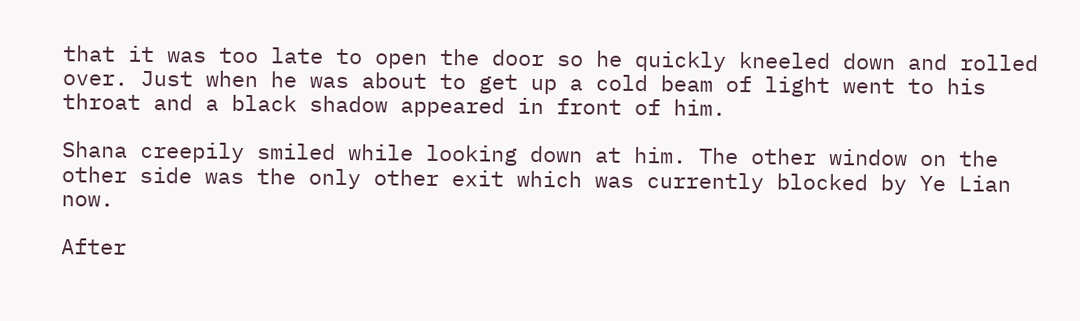that it was too late to open the door so he quickly kneeled down and rolled over. Just when he was about to get up a cold beam of light went to his throat and a black shadow appeared in front of him.

Shana creepily smiled while looking down at him. The other window on the other side was the only other exit which was currently blocked by Ye Lian now.

After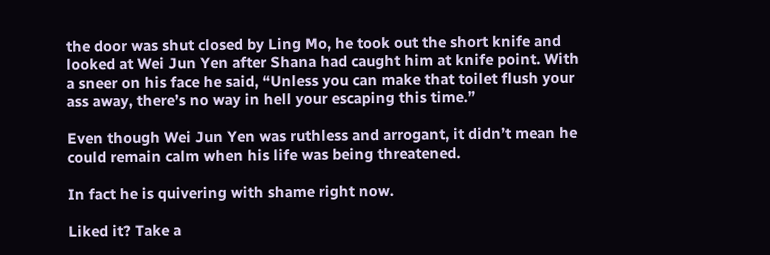the door was shut closed by Ling Mo, he took out the short knife and looked at Wei Jun Yen after Shana had caught him at knife point. With a sneer on his face he said, “Unless you can make that toilet flush your ass away, there’s no way in hell your escaping this time.”

Even though Wei Jun Yen was ruthless and arrogant, it didn’t mean he could remain calm when his life was being threatened.

In fact he is quivering with shame right now.

Liked it? Take a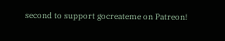second to support gocreateme on Patreon!